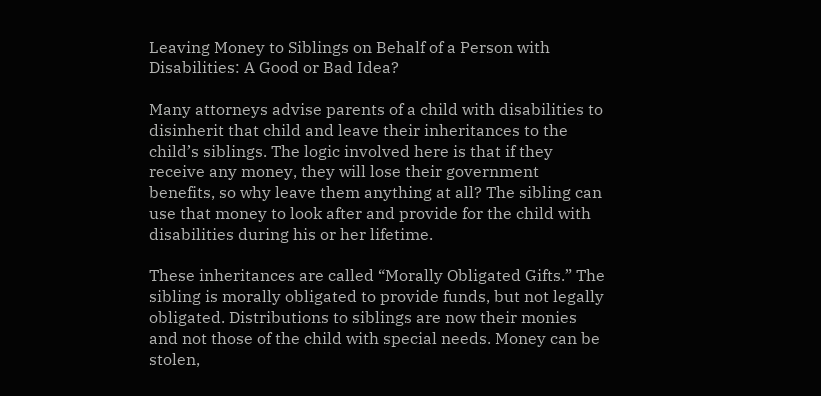Leaving Money to Siblings on Behalf of a Person with Disabilities: A Good or Bad Idea?

Many attorneys advise parents of a child with disabilities to disinherit that child and leave their inheritances to the child’s siblings. The logic involved here is that if they receive any money, they will lose their government benefits, so why leave them anything at all? The sibling can use that money to look after and provide for the child with disabilities during his or her lifetime.

These inheritances are called “Morally Obligated Gifts.” The sibling is morally obligated to provide funds, but not legally obligated. Distributions to siblings are now their monies and not those of the child with special needs. Money can be stolen,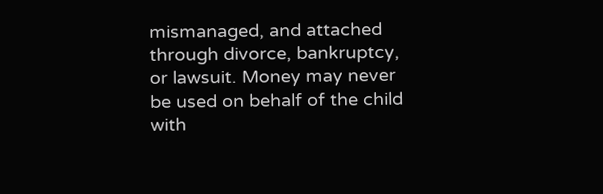mismanaged, and attached through divorce, bankruptcy, or lawsuit. Money may never be used on behalf of the child with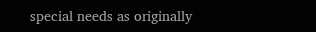special needs as originally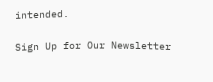intended.

Sign Up for Our Newsletter